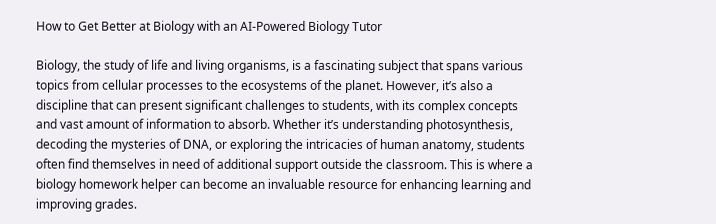How to Get Better at Biology with an AI-Powered Biology Tutor

Biology, the study of life and living organisms, is a fascinating subject that spans various topics from cellular processes to the ecosystems of the planet. However, it’s also a discipline that can present significant challenges to students, with its complex concepts and vast amount of information to absorb. Whether it’s understanding photosynthesis, decoding the mysteries of DNA, or exploring the intricacies of human anatomy, students often find themselves in need of additional support outside the classroom. This is where a biology homework helper can become an invaluable resource for enhancing learning and improving grades.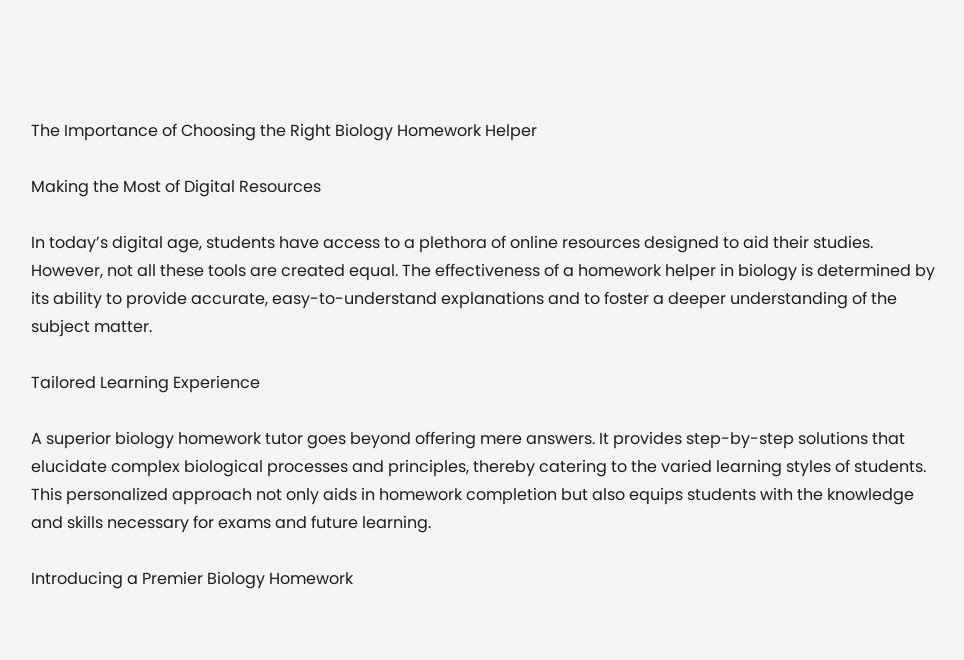The Importance of Choosing the Right Biology Homework Helper

Making the Most of Digital Resources

In today’s digital age, students have access to a plethora of online resources designed to aid their studies. However, not all these tools are created equal. The effectiveness of a homework helper in biology is determined by its ability to provide accurate, easy-to-understand explanations and to foster a deeper understanding of the subject matter.

Tailored Learning Experience

A superior biology homework tutor goes beyond offering mere answers. It provides step-by-step solutions that elucidate complex biological processes and principles, thereby catering to the varied learning styles of students. This personalized approach not only aids in homework completion but also equips students with the knowledge and skills necessary for exams and future learning.

Introducing a Premier Biology Homework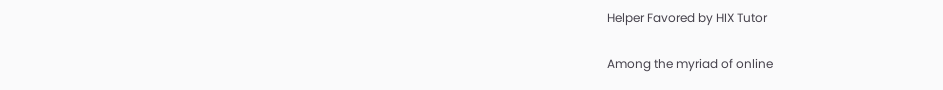Helper Favored by HIX Tutor

Among the myriad of online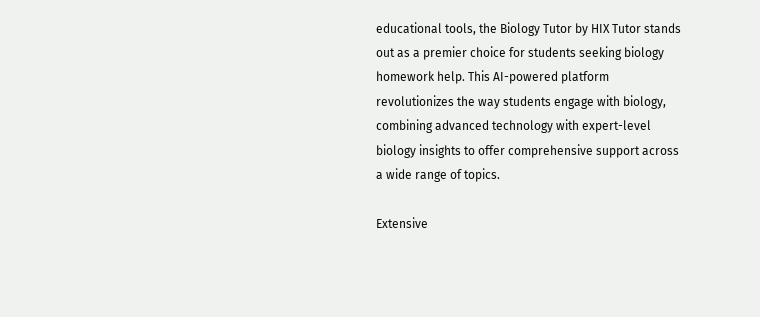educational tools, the Biology Tutor by HIX Tutor stands out as a premier choice for students seeking biology homework help. This AI-powered platform revolutionizes the way students engage with biology, combining advanced technology with expert-level biology insights to offer comprehensive support across a wide range of topics.

Extensive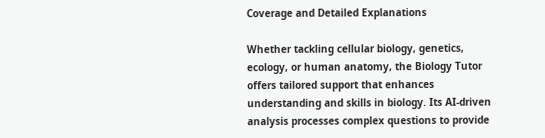Coverage and Detailed Explanations

Whether tackling cellular biology, genetics, ecology, or human anatomy, the Biology Tutor offers tailored support that enhances understanding and skills in biology. Its AI-driven analysis processes complex questions to provide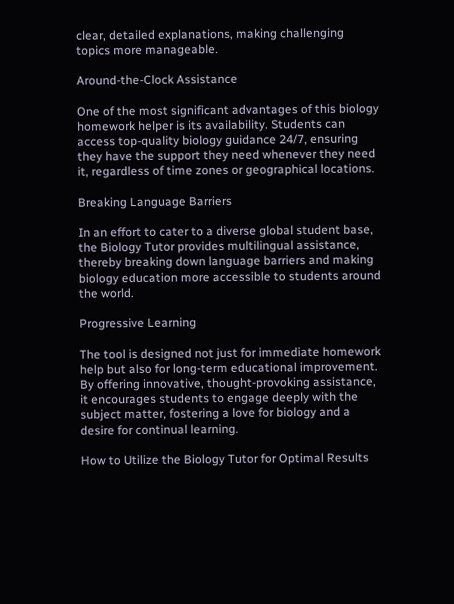clear, detailed explanations, making challenging topics more manageable.

Around-the-Clock Assistance

One of the most significant advantages of this biology homework helper is its availability. Students can access top-quality biology guidance 24/7, ensuring they have the support they need whenever they need it, regardless of time zones or geographical locations.

Breaking Language Barriers

In an effort to cater to a diverse global student base, the Biology Tutor provides multilingual assistance, thereby breaking down language barriers and making biology education more accessible to students around the world.

Progressive Learning

The tool is designed not just for immediate homework help but also for long-term educational improvement. By offering innovative, thought-provoking assistance, it encourages students to engage deeply with the subject matter, fostering a love for biology and a desire for continual learning.

How to Utilize the Biology Tutor for Optimal Results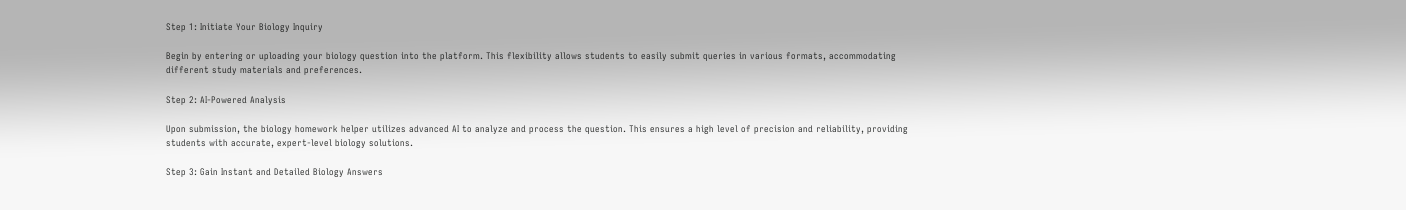Step 1: Initiate Your Biology Inquiry

Begin by entering or uploading your biology question into the platform. This flexibility allows students to easily submit queries in various formats, accommodating different study materials and preferences.

Step 2: AI-Powered Analysis

Upon submission, the biology homework helper utilizes advanced AI to analyze and process the question. This ensures a high level of precision and reliability, providing students with accurate, expert-level biology solutions.

Step 3: Gain Instant and Detailed Biology Answers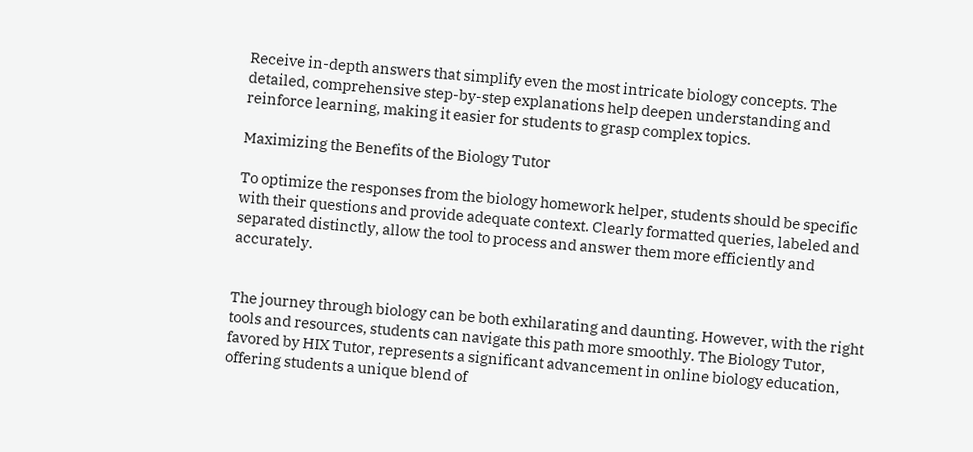Receive in-depth answers that simplify even the most intricate biology concepts. The detailed, comprehensive step-by-step explanations help deepen understanding and reinforce learning, making it easier for students to grasp complex topics.

Maximizing the Benefits of the Biology Tutor

To optimize the responses from the biology homework helper, students should be specific with their questions and provide adequate context. Clearly formatted queries, labeled and separated distinctly, allow the tool to process and answer them more efficiently and accurately.


The journey through biology can be both exhilarating and daunting. However, with the right tools and resources, students can navigate this path more smoothly. The Biology Tutor, favored by HIX Tutor, represents a significant advancement in online biology education, offering students a unique blend of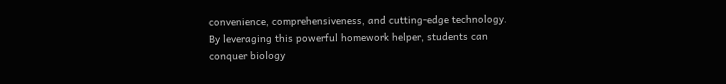convenience, comprehensiveness, and cutting-edge technology. By leveraging this powerful homework helper, students can conquer biology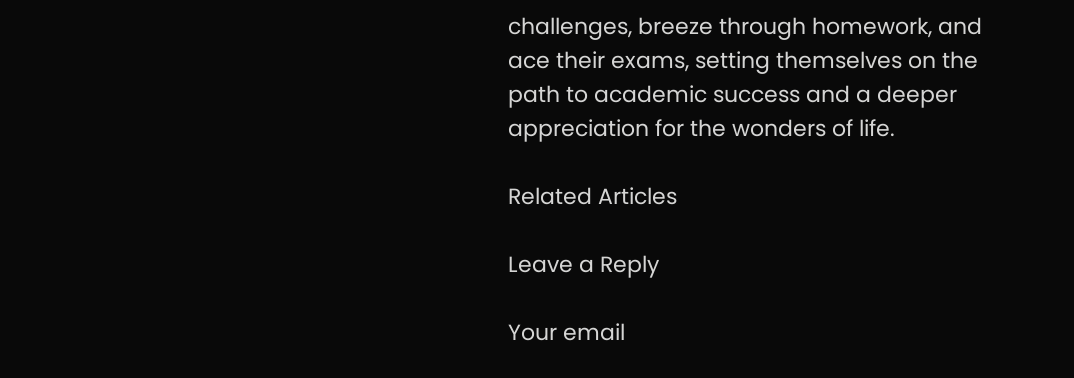challenges, breeze through homework, and ace their exams, setting themselves on the path to academic success and a deeper appreciation for the wonders of life.

Related Articles

Leave a Reply

Your email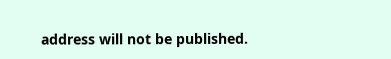address will not be published.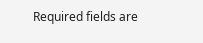Required fields are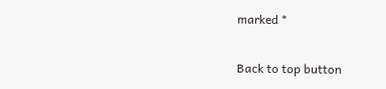marked *

Back to top button